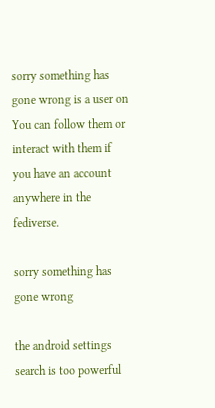sorry something has gone wrong is a user on You can follow them or interact with them if you have an account anywhere in the fediverse.

sorry something has gone wrong

the android settings search is too powerful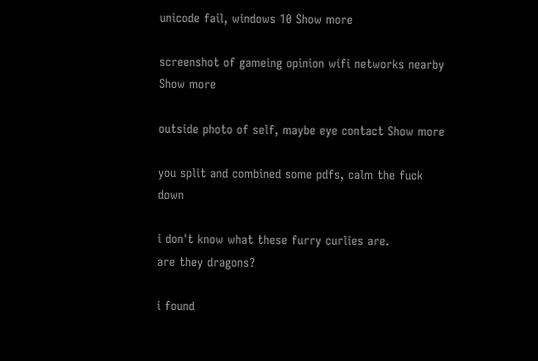unicode fail, windows 10 Show more

screenshot of gameing opinion wifi networks nearby Show more

outside photo of self, maybe eye contact Show more

you split and combined some pdfs, calm the fuck down

i don't know what these furry curlies are.
are they dragons?

i found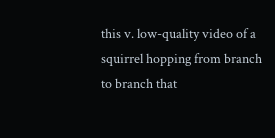this v. low-quality video of a squirrel hopping from branch to branch that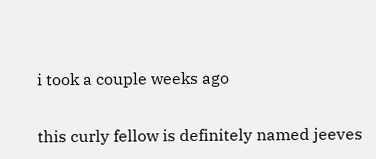i took a couple weeks ago

this curly fellow is definitely named jeeves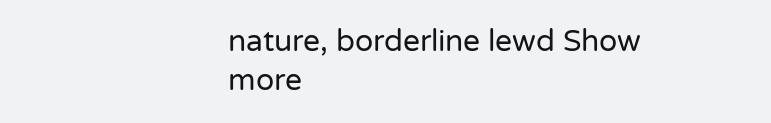nature, borderline lewd Show more